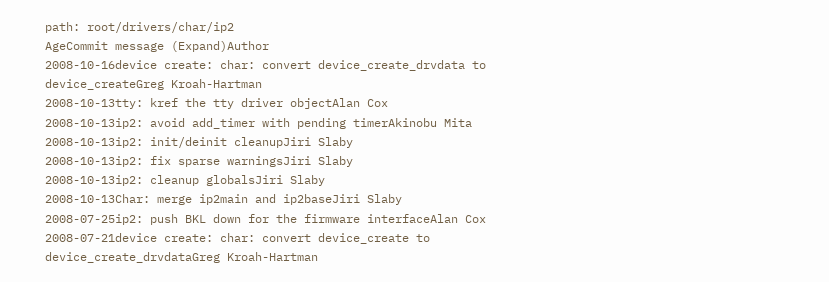path: root/drivers/char/ip2
AgeCommit message (Expand)Author
2008-10-16device create: char: convert device_create_drvdata to device_createGreg Kroah-Hartman
2008-10-13tty: kref the tty driver objectAlan Cox
2008-10-13ip2: avoid add_timer with pending timerAkinobu Mita
2008-10-13ip2: init/deinit cleanupJiri Slaby
2008-10-13ip2: fix sparse warningsJiri Slaby
2008-10-13ip2: cleanup globalsJiri Slaby
2008-10-13Char: merge ip2main and ip2baseJiri Slaby
2008-07-25ip2: push BKL down for the firmware interfaceAlan Cox
2008-07-21device create: char: convert device_create to device_create_drvdataGreg Kroah-Hartman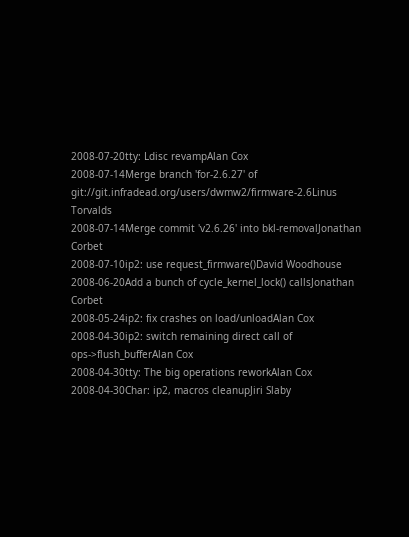2008-07-20tty: Ldisc revampAlan Cox
2008-07-14Merge branch 'for-2.6.27' of git://git.infradead.org/users/dwmw2/firmware-2.6Linus Torvalds
2008-07-14Merge commit 'v2.6.26' into bkl-removalJonathan Corbet
2008-07-10ip2: use request_firmware()David Woodhouse
2008-06-20Add a bunch of cycle_kernel_lock() callsJonathan Corbet
2008-05-24ip2: fix crashes on load/unloadAlan Cox
2008-04-30ip2: switch remaining direct call of ops->flush_bufferAlan Cox
2008-04-30tty: The big operations reworkAlan Cox
2008-04-30Char: ip2, macros cleanupJiri Slaby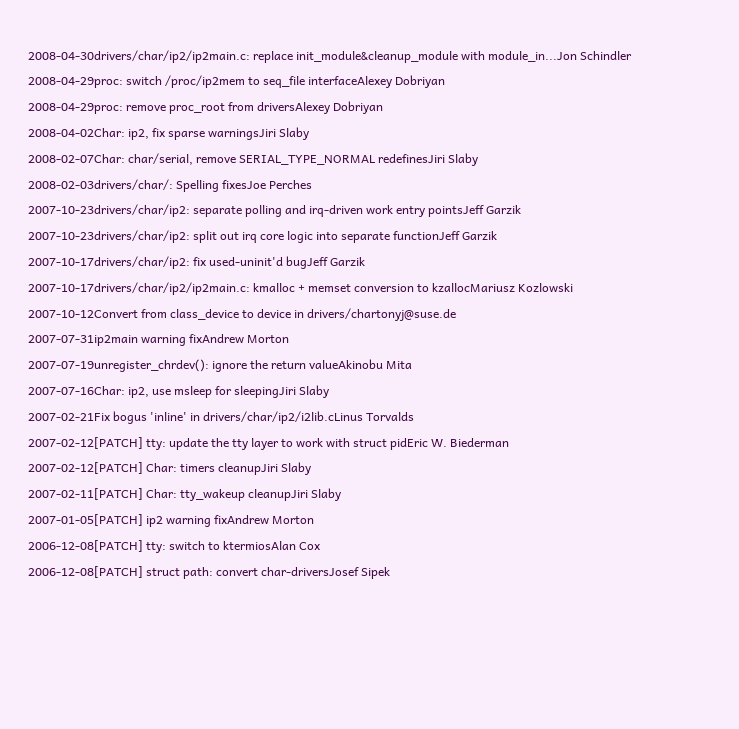2008-04-30drivers/char/ip2/ip2main.c: replace init_module&cleanup_module with module_in...Jon Schindler
2008-04-29proc: switch /proc/ip2mem to seq_file interfaceAlexey Dobriyan
2008-04-29proc: remove proc_root from driversAlexey Dobriyan
2008-04-02Char: ip2, fix sparse warningsJiri Slaby
2008-02-07Char: char/serial, remove SERIAL_TYPE_NORMAL redefinesJiri Slaby
2008-02-03drivers/char/: Spelling fixesJoe Perches
2007-10-23drivers/char/ip2: separate polling and irq-driven work entry pointsJeff Garzik
2007-10-23drivers/char/ip2: split out irq core logic into separate functionJeff Garzik
2007-10-17drivers/char/ip2: fix used-uninit'd bugJeff Garzik
2007-10-17drivers/char/ip2/ip2main.c: kmalloc + memset conversion to kzallocMariusz Kozlowski
2007-10-12Convert from class_device to device in drivers/chartonyj@suse.de
2007-07-31ip2main warning fixAndrew Morton
2007-07-19unregister_chrdev(): ignore the return valueAkinobu Mita
2007-07-16Char: ip2, use msleep for sleepingJiri Slaby
2007-02-21Fix bogus 'inline' in drivers/char/ip2/i2lib.cLinus Torvalds
2007-02-12[PATCH] tty: update the tty layer to work with struct pidEric W. Biederman
2007-02-12[PATCH] Char: timers cleanupJiri Slaby
2007-02-11[PATCH] Char: tty_wakeup cleanupJiri Slaby
2007-01-05[PATCH] ip2 warning fixAndrew Morton
2006-12-08[PATCH] tty: switch to ktermiosAlan Cox
2006-12-08[PATCH] struct path: convert char-driversJosef Sipek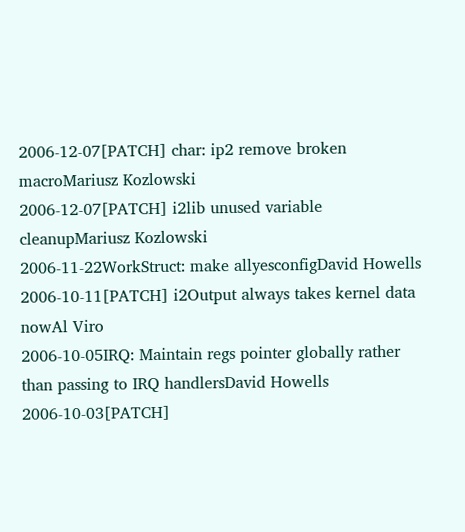2006-12-07[PATCH] char: ip2 remove broken macroMariusz Kozlowski
2006-12-07[PATCH] i2lib unused variable cleanupMariusz Kozlowski
2006-11-22WorkStruct: make allyesconfigDavid Howells
2006-10-11[PATCH] i2Output always takes kernel data nowAl Viro
2006-10-05IRQ: Maintain regs pointer globally rather than passing to IRQ handlersDavid Howells
2006-10-03[PATCH]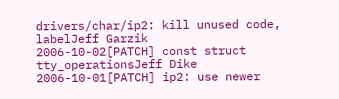drivers/char/ip2: kill unused code, labelJeff Garzik
2006-10-02[PATCH] const struct tty_operationsJeff Dike
2006-10-01[PATCH] ip2: use newer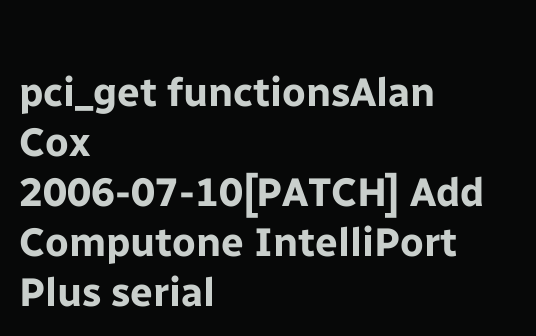pci_get functionsAlan Cox
2006-07-10[PATCH] Add Computone IntelliPort Plus serial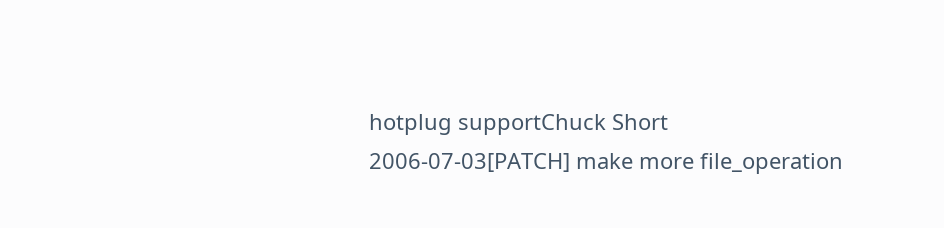hotplug supportChuck Short
2006-07-03[PATCH] make more file_operation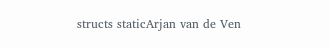structs staticArjan van de Ven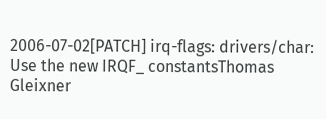2006-07-02[PATCH] irq-flags: drivers/char: Use the new IRQF_ constantsThomas Gleixner